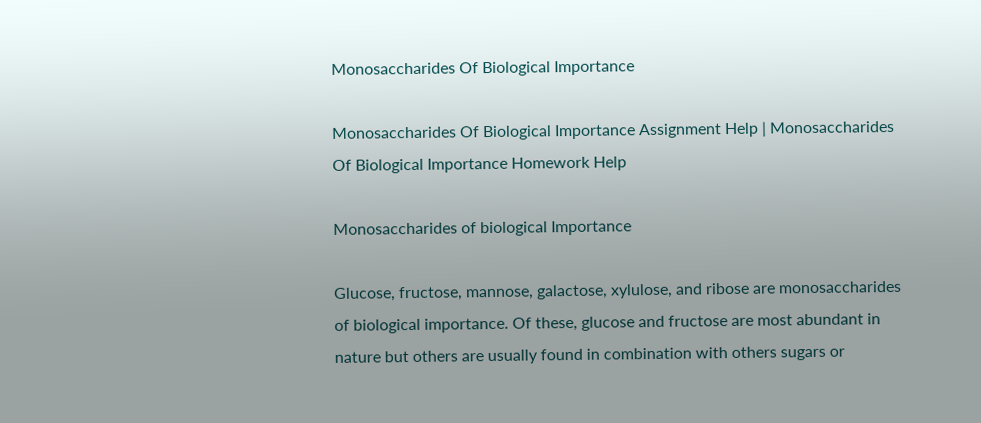Monosaccharides Of Biological Importance

Monosaccharides Of Biological Importance Assignment Help | Monosaccharides Of Biological Importance Homework Help

Monosaccharides of biological Importance

Glucose, fructose, mannose, galactose, xylulose, and ribose are monosaccharides of biological importance. Of these, glucose and fructose are most abundant in nature but others are usually found in combination with others sugars or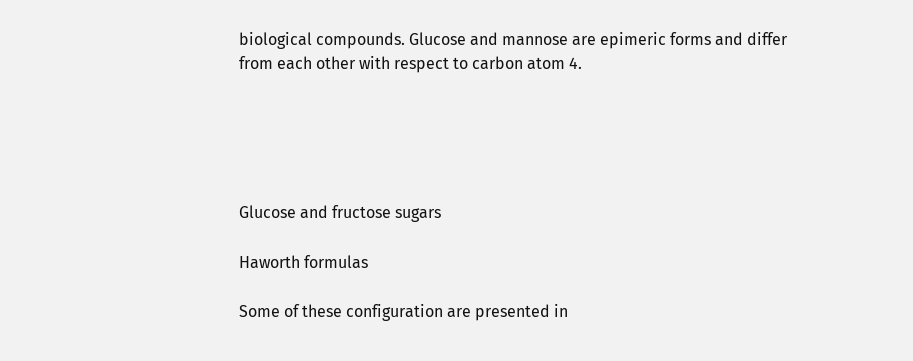biological compounds. Glucose and mannose are epimeric forms and differ from each other with respect to carbon atom 4.





Glucose and fructose sugars

Haworth formulas

Some of these configuration are presented in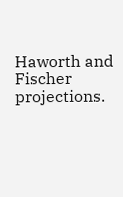Haworth and Fischer projections.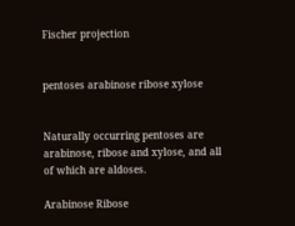Fischer projection


pentoses arabinose ribose xylose


Naturally occurring pentoses are arabinose, ribose and xylose, and all of which are aldoses.

Arabinose Ribose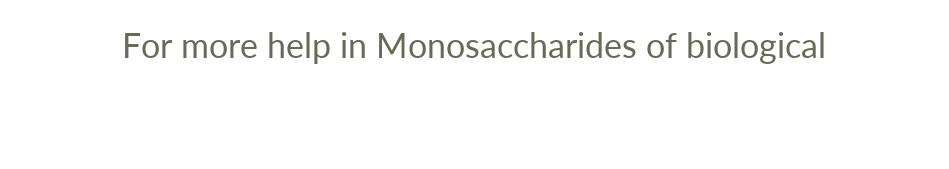For more help in Monosaccharides of biological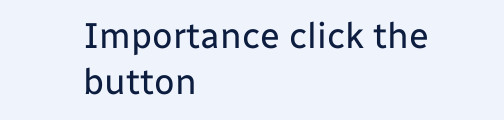Importance click the button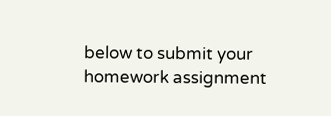below to submit your homework assignment